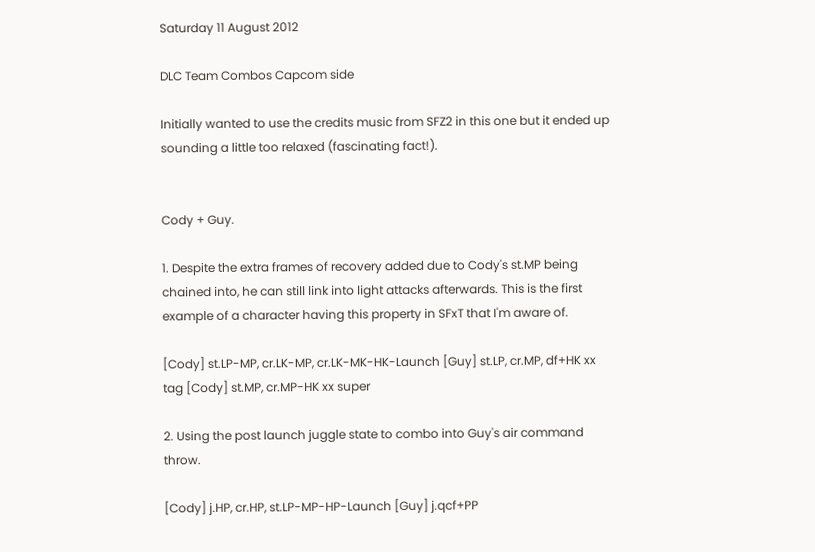Saturday 11 August 2012

DLC Team Combos Capcom side

Initially wanted to use the credits music from SFZ2 in this one but it ended up sounding a little too relaxed (fascinating fact!).


Cody + Guy.

1. Despite the extra frames of recovery added due to Cody's st.MP being chained into, he can still link into light attacks afterwards. This is the first example of a character having this property in SFxT that I'm aware of.

[Cody] st.LP-MP, cr.LK-MP, cr.LK-MK-HK-Launch [Guy] st.LP, cr.MP, df+HK xx tag [Cody] st.MP, cr.MP-HK xx super

2. Using the post launch juggle state to combo into Guy's air command throw.

[Cody] j.HP, cr.HP, st.LP-MP-HP-Launch [Guy] j.qcf+PP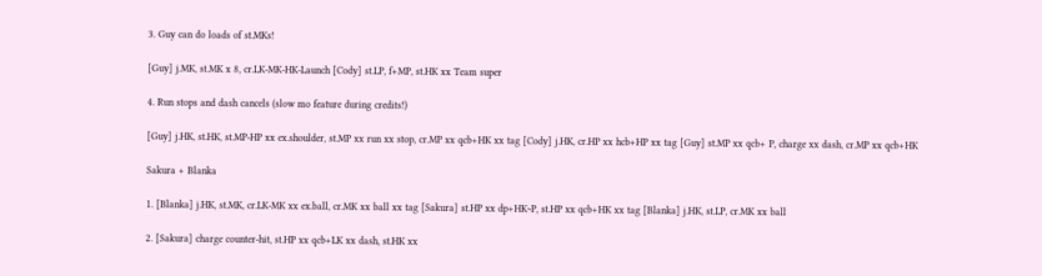3. Guy can do loads of st.MKs!

[Guy] j.MK, st.MK x 8, cr.LK-MK-HK-Launch [Cody] st.LP, f+MP, st.HK xx Team super

4. Run stops and dash cancels (slow mo feature during credits!)

[Guy] j.HK, st.HK, st.MP-HP xx ex.shoulder, st.MP xx run xx stop, cr.MP xx qcb+HK xx tag [Cody] j.HK, cr.HP xx hcb+HP xx tag [Guy] st.MP xx qcb+ P, charge xx dash, cr.MP xx qcb+HK

Sakura + Blanka

1. [Blanka] j.HK, st.MK, cr.LK-MK xx ex.ball, cr.MK xx ball xx tag [Sakura] st.HP xx dp+HK~P, st.HP xx qcb+HK xx tag [Blanka] j.HK, st.LP, cr.MK xx ball

2. [Sakura] charge counter-hit, st.HP xx qcb+LK xx dash, st.HK xx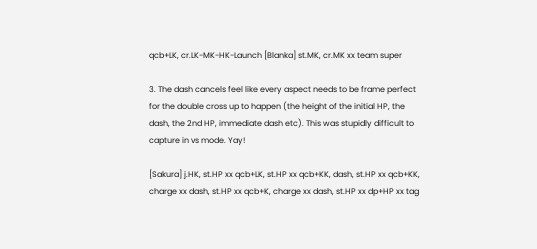qcb+LK, cr.LK-MK-HK-Launch [Blanka] st.MK, cr.MK xx team super

3. The dash cancels feel like every aspect needs to be frame perfect for the double cross up to happen (the height of the initial HP, the dash, the 2nd HP, immediate dash etc). This was stupidly difficult to capture in vs mode. Yay!

[Sakura] j.HK, st.HP xx qcb+LK, st.HP xx qcb+KK, dash, st.HP xx qcb+KK, charge xx dash, st.HP xx qcb+K, charge xx dash, st.HP xx dp+HP xx tag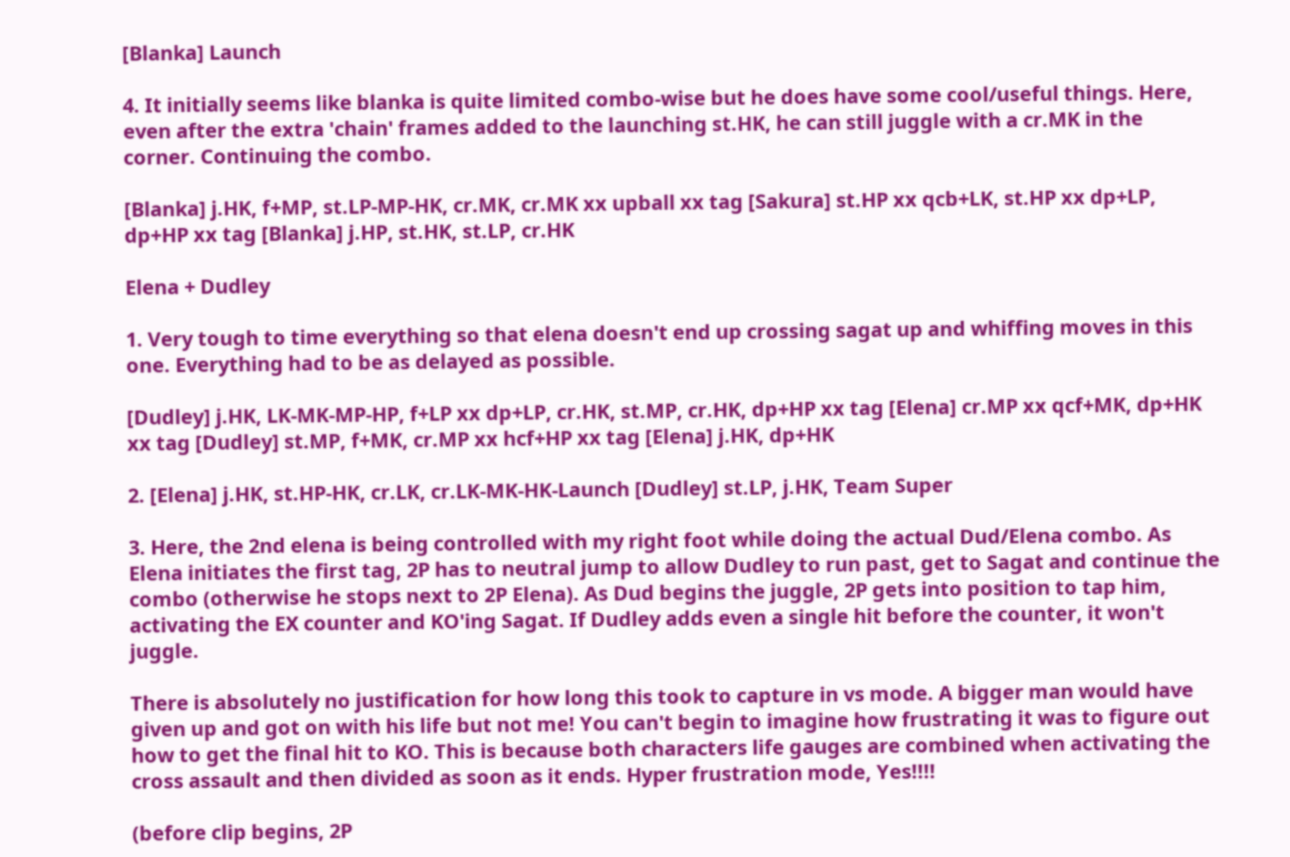[Blanka] Launch

4. It initially seems like blanka is quite limited combo-wise but he does have some cool/useful things. Here, even after the extra 'chain' frames added to the launching st.HK, he can still juggle with a cr.MK in the corner. Continuing the combo.

[Blanka] j.HK, f+MP, st.LP-MP-HK, cr.MK, cr.MK xx upball xx tag [Sakura] st.HP xx qcb+LK, st.HP xx dp+LP, dp+HP xx tag [Blanka] j.HP, st.HK, st.LP, cr.HK

Elena + Dudley

1. Very tough to time everything so that elena doesn't end up crossing sagat up and whiffing moves in this one. Everything had to be as delayed as possible.

[Dudley] j.HK, LK-MK-MP-HP, f+LP xx dp+LP, cr.HK, st.MP, cr.HK, dp+HP xx tag [Elena] cr.MP xx qcf+MK, dp+HK xx tag [Dudley] st.MP, f+MK, cr.MP xx hcf+HP xx tag [Elena] j.HK, dp+HK

2. [Elena] j.HK, st.HP-HK, cr.LK, cr.LK-MK-HK-Launch [Dudley] st.LP, j.HK, Team Super

3. Here, the 2nd elena is being controlled with my right foot while doing the actual Dud/Elena combo. As Elena initiates the first tag, 2P has to neutral jump to allow Dudley to run past, get to Sagat and continue the combo (otherwise he stops next to 2P Elena). As Dud begins the juggle, 2P gets into position to tap him, activating the EX counter and KO'ing Sagat. If Dudley adds even a single hit before the counter, it won't juggle.

There is absolutely no justification for how long this took to capture in vs mode. A bigger man would have given up and got on with his life but not me! You can't begin to imagine how frustrating it was to figure out how to get the final hit to KO. This is because both characters life gauges are combined when activating the cross assault and then divided as soon as it ends. Hyper frustration mode, Yes!!!!

(before clip begins, 2P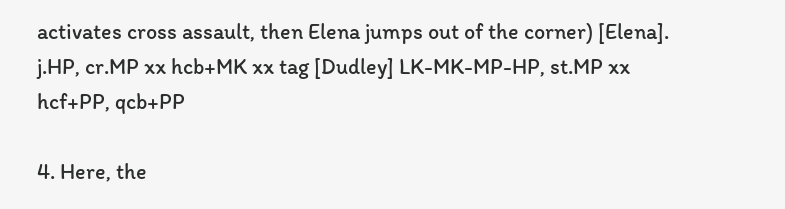activates cross assault, then Elena jumps out of the corner) [Elena]. j.HP, cr.MP xx hcb+MK xx tag [Dudley] LK-MK-MP-HP, st.MP xx hcf+PP, qcb+PP

4. Here, the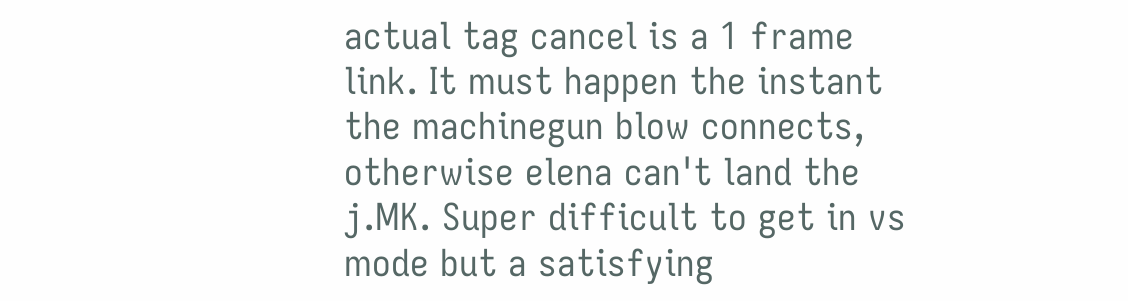actual tag cancel is a 1 frame link. It must happen the instant the machinegun blow connects, otherwise elena can't land the j.MK. Super difficult to get in vs mode but a satisfying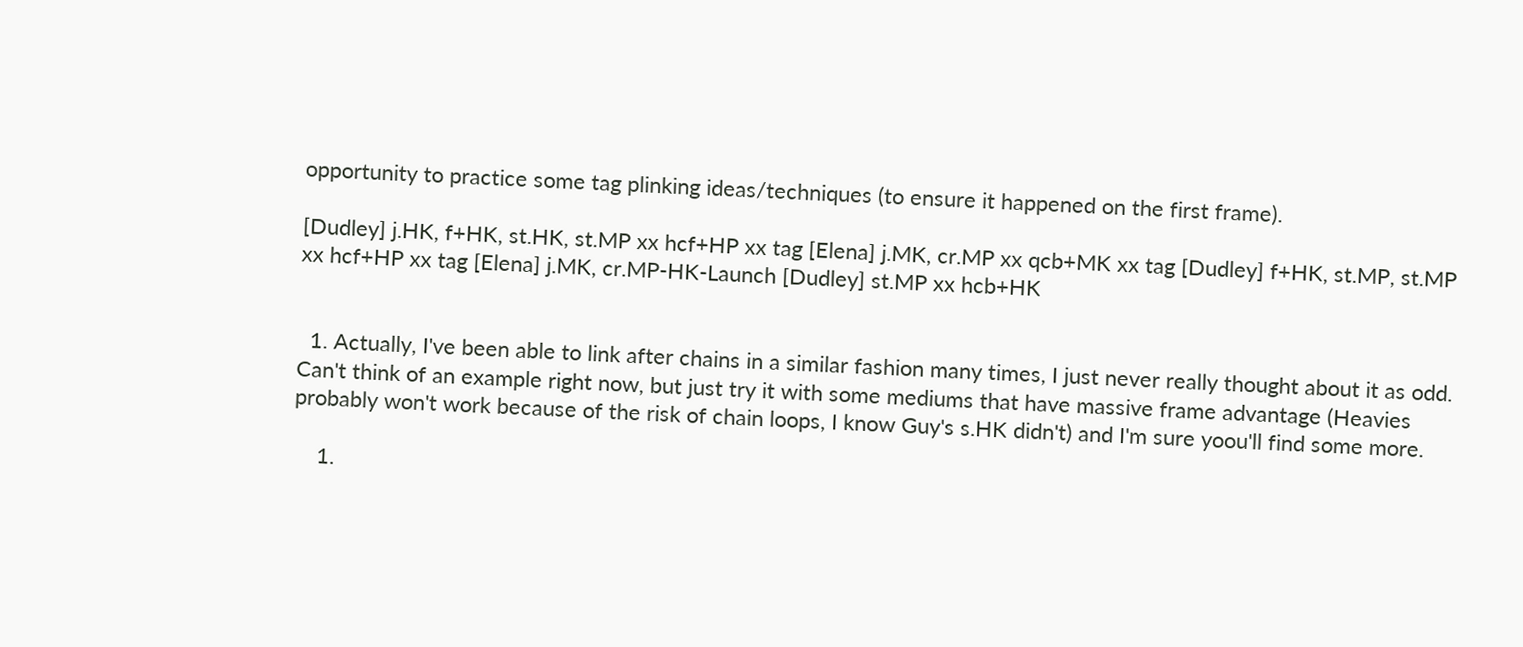opportunity to practice some tag plinking ideas/techniques (to ensure it happened on the first frame).

[Dudley] j.HK, f+HK, st.HK, st.MP xx hcf+HP xx tag [Elena] j.MK, cr.MP xx qcb+MK xx tag [Dudley] f+HK, st.MP, st.MP xx hcf+HP xx tag [Elena] j.MK, cr.MP-HK-Launch [Dudley] st.MP xx hcb+HK


  1. Actually, I've been able to link after chains in a similar fashion many times, I just never really thought about it as odd. Can't think of an example right now, but just try it with some mediums that have massive frame advantage (Heavies probably won't work because of the risk of chain loops, I know Guy's s.HK didn't) and I'm sure yoou'll find some more.

    1.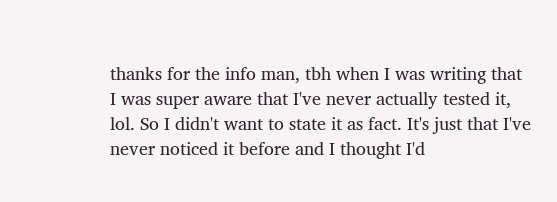thanks for the info man, tbh when I was writing that I was super aware that I've never actually tested it, lol. So I didn't want to state it as fact. It's just that I've never noticed it before and I thought I'd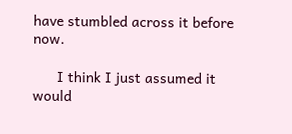have stumbled across it before now.

      I think I just assumed it would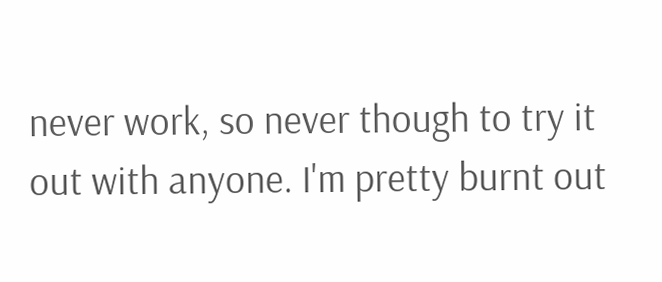never work, so never though to try it out with anyone. I'm pretty burnt out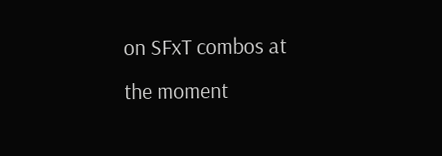on SFxT combos at the moment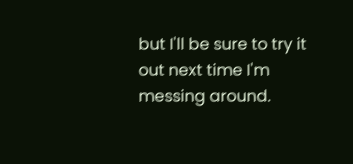but I'll be sure to try it out next time I'm messing around.